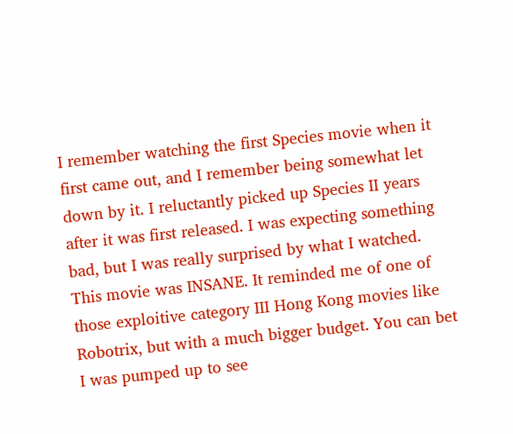I remember watching the first Species movie when it first came out, and I remember being somewhat let down by it. I reluctantly picked up Species II years after it was first released. I was expecting something bad, but I was really surprised by what I watched. This movie was INSANE. It reminded me of one of those exploitive category III Hong Kong movies like Robotrix, but with a much bigger budget. You can bet I was pumped up to see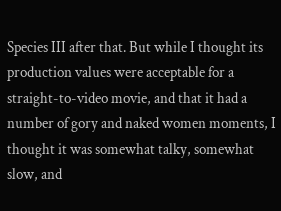Species III after that. But while I thought its production values were acceptable for a straight-to-video movie, and that it had a number of gory and naked women moments, I thought it was somewhat talky, somewhat slow, and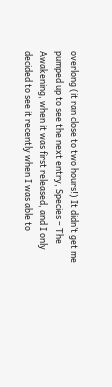overlong (it ran close to two hours!) It didn’t get me pumped up to see the next entry, Species – The Awakening, when it was first released, and I only decided to see it recently when I was able to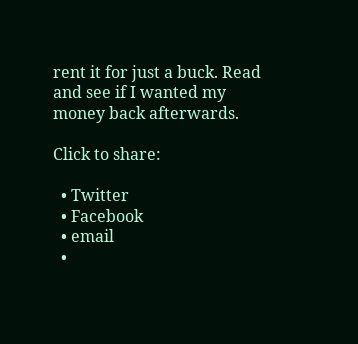rent it for just a buck. Read and see if I wanted my money back afterwards.

Click to share:

  • Twitter
  • Facebook
  • email
  •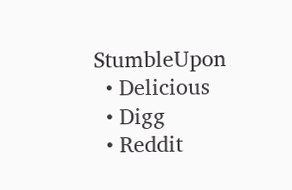StumbleUpon
  • Delicious
  • Digg
  • Reddit